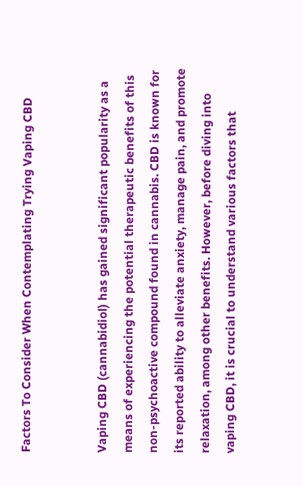Factors To Consider When Contemplating Trying Vaping CBD


Vaping CBD (cannabidiol) has gained significant popularity as a means of experiencing the potential therapeutic benefits of this non-psychoactive compound found in cannabis. CBD is known for its reported ability to alleviate anxiety, manage pain, and promote relaxation, among other benefits. However, before diving into vaping CBD, it is crucial to understand various factors that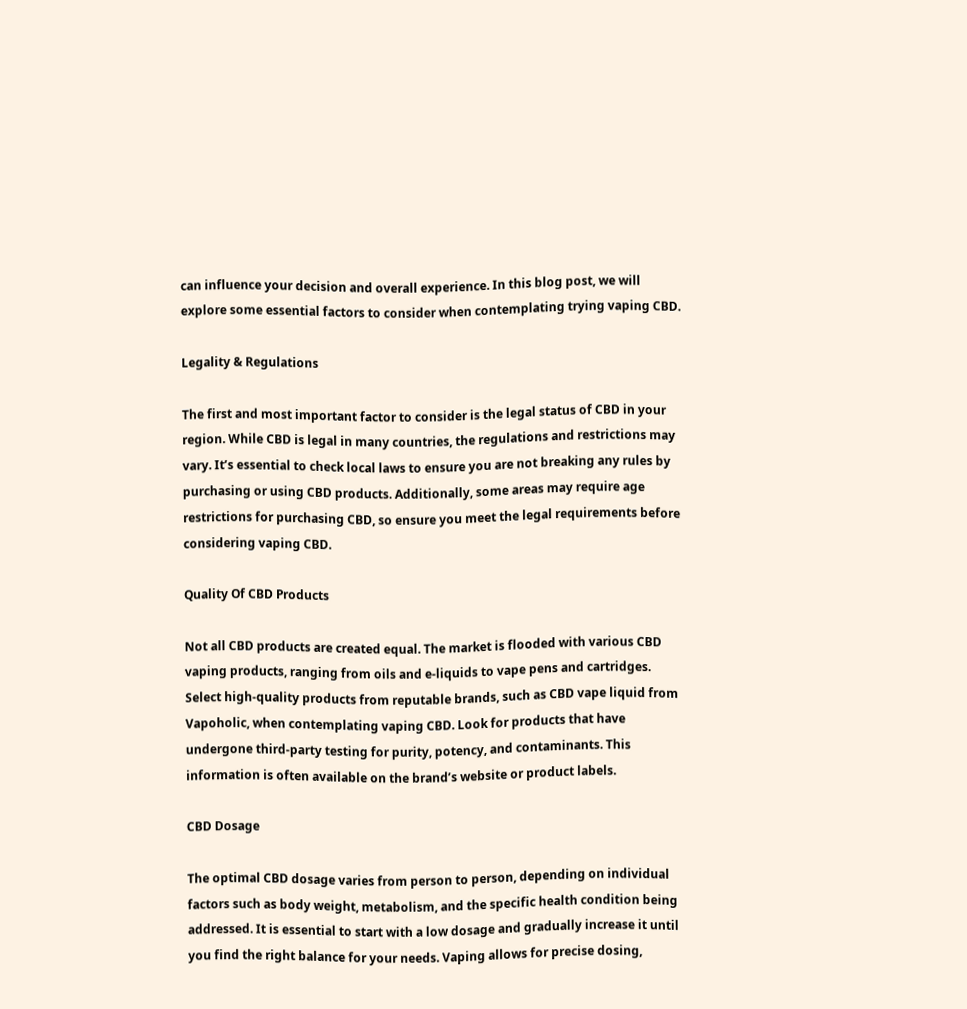can influence your decision and overall experience. In this blog post, we will explore some essential factors to consider when contemplating trying vaping CBD.

Legality & Regulations

The first and most important factor to consider is the legal status of CBD in your region. While CBD is legal in many countries, the regulations and restrictions may vary. It’s essential to check local laws to ensure you are not breaking any rules by purchasing or using CBD products. Additionally, some areas may require age restrictions for purchasing CBD, so ensure you meet the legal requirements before considering vaping CBD.

Quality Of CBD Products

Not all CBD products are created equal. The market is flooded with various CBD vaping products, ranging from oils and e-liquids to vape pens and cartridges. Select high-quality products from reputable brands, such as CBD vape liquid from Vapoholic, when contemplating vaping CBD. Look for products that have undergone third-party testing for purity, potency, and contaminants. This information is often available on the brand’s website or product labels.

CBD Dosage

The optimal CBD dosage varies from person to person, depending on individual factors such as body weight, metabolism, and the specific health condition being addressed. It is essential to start with a low dosage and gradually increase it until you find the right balance for your needs. Vaping allows for precise dosing,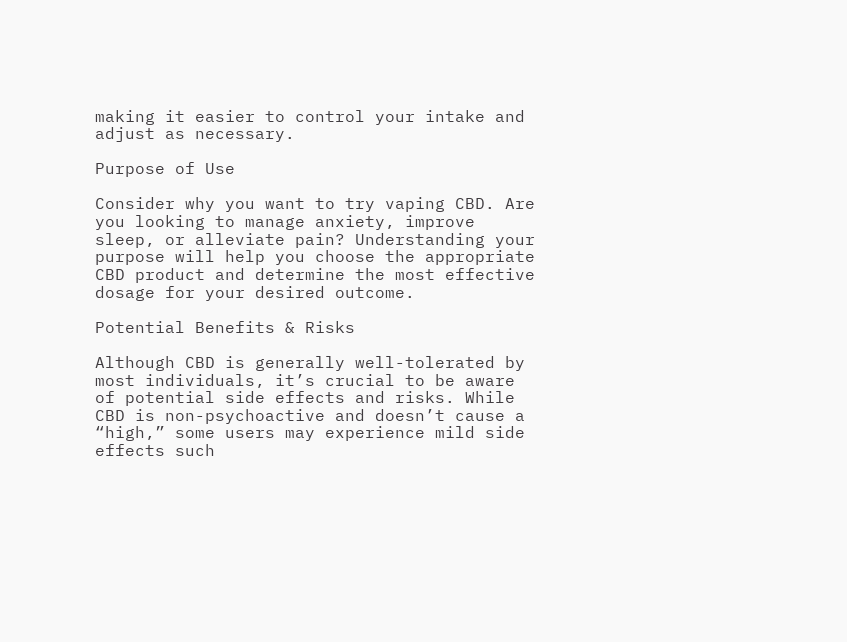making it easier to control your intake and adjust as necessary.

Purpose of Use

Consider why you want to try vaping CBD. Are you looking to manage anxiety, improve sleep, or alleviate pain? Understanding your purpose will help you choose the appropriate CBD product and determine the most effective dosage for your desired outcome.

Potential Benefits & Risks

Although CBD is generally well-tolerated by most individuals, it’s crucial to be aware of potential side effects and risks. While CBD is non-psychoactive and doesn’t cause a “high,” some users may experience mild side effects such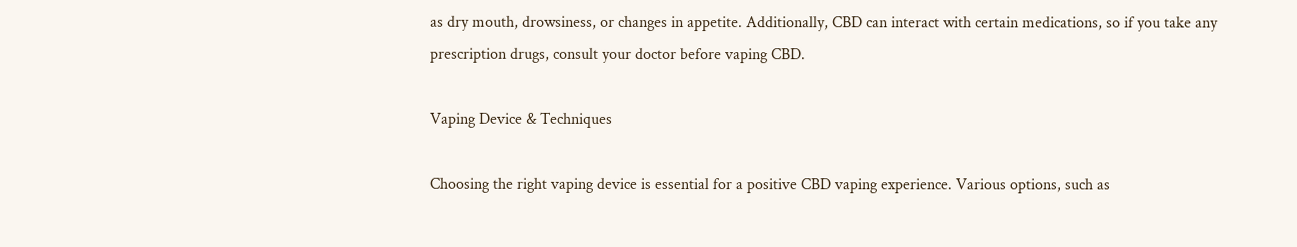as dry mouth, drowsiness, or changes in appetite. Additionally, CBD can interact with certain medications, so if you take any prescription drugs, consult your doctor before vaping CBD.

Vaping Device & Techniques

Choosing the right vaping device is essential for a positive CBD vaping experience. Various options, such as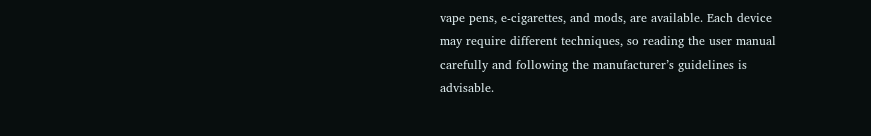vape pens, e-cigarettes, and mods, are available. Each device may require different techniques, so reading the user manual carefully and following the manufacturer’s guidelines is advisable.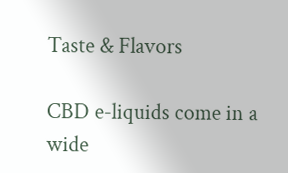Taste & Flavors

CBD e-liquids come in a wide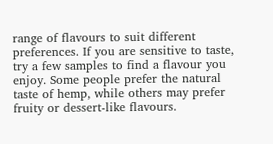range of flavours to suit different preferences. If you are sensitive to taste, try a few samples to find a flavour you enjoy. Some people prefer the natural taste of hemp, while others may prefer fruity or dessert-like flavours.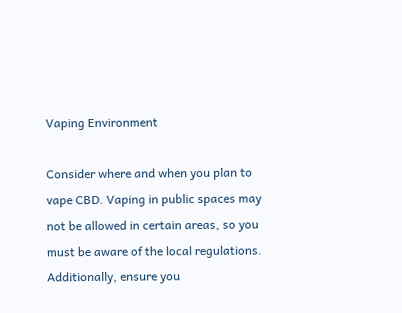Vaping Environment

Consider where and when you plan to vape CBD. Vaping in public spaces may not be allowed in certain areas, so you must be aware of the local regulations. Additionally, ensure you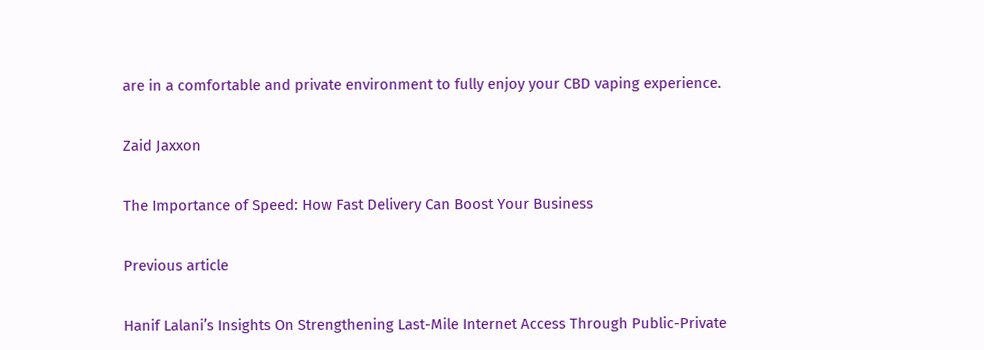are in a comfortable and private environment to fully enjoy your CBD vaping experience.

Zaid Jaxxon

The Importance of Speed: How Fast Delivery Can Boost Your Business

Previous article

Hanif Lalani’s Insights On Strengthening Last-Mile Internet Access Through Public-Private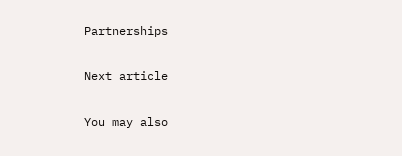Partnerships

Next article

You may also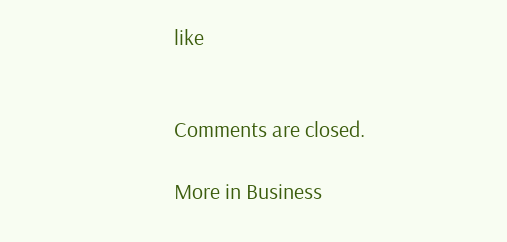like


Comments are closed.

More in Business